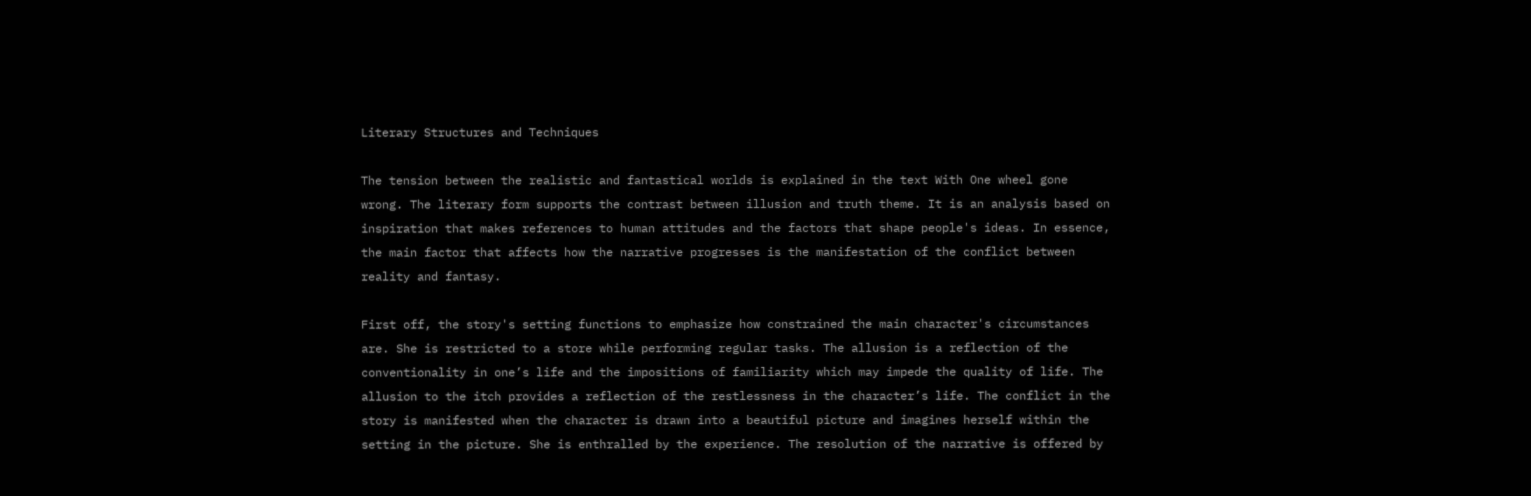Literary Structures and Techniques

The tension between the realistic and fantastical worlds is explained in the text With One wheel gone wrong. The literary form supports the contrast between illusion and truth theme. It is an analysis based on inspiration that makes references to human attitudes and the factors that shape people's ideas. In essence, the main factor that affects how the narrative progresses is the manifestation of the conflict between reality and fantasy.

First off, the story's setting functions to emphasize how constrained the main character's circumstances are. She is restricted to a store while performing regular tasks. The allusion is a reflection of the conventionality in one’s life and the impositions of familiarity which may impede the quality of life. The allusion to the itch provides a reflection of the restlessness in the character’s life. The conflict in the story is manifested when the character is drawn into a beautiful picture and imagines herself within the setting in the picture. She is enthralled by the experience. The resolution of the narrative is offered by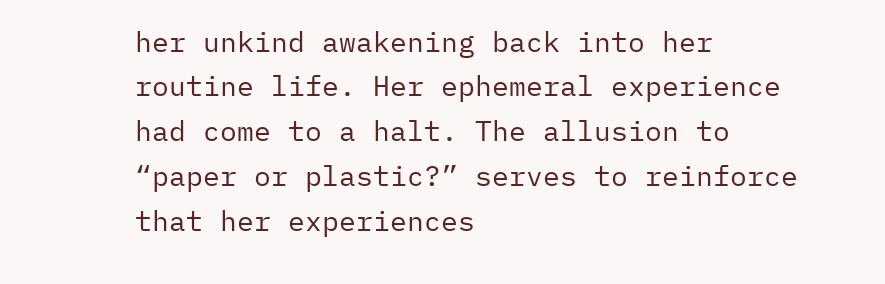her unkind awakening back into her routine life. Her ephemeral experience had come to a halt. The allusion to “paper or plastic?” serves to reinforce that her experiences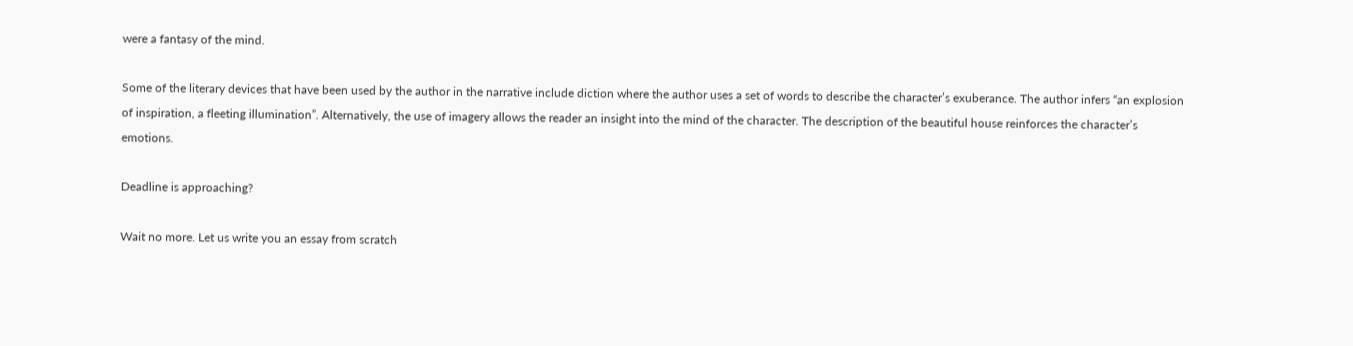were a fantasy of the mind.

Some of the literary devices that have been used by the author in the narrative include diction where the author uses a set of words to describe the character’s exuberance. The author infers “an explosion of inspiration, a fleeting illumination”. Alternatively, the use of imagery allows the reader an insight into the mind of the character. The description of the beautiful house reinforces the character’s emotions.

Deadline is approaching?

Wait no more. Let us write you an essay from scratch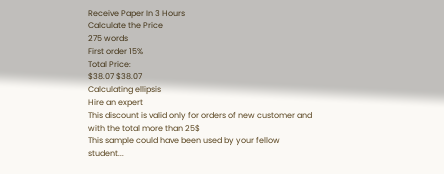Receive Paper In 3 Hours
Calculate the Price
275 words
First order 15%
Total Price:
$38.07 $38.07
Calculating ellipsis
Hire an expert
This discount is valid only for orders of new customer and with the total more than 25$
This sample could have been used by your fellow student...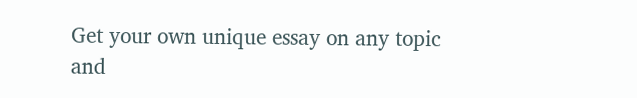Get your own unique essay on any topic and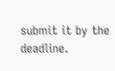submit it by the deadline.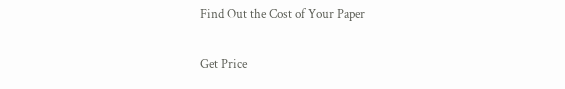Find Out the Cost of Your Paper

Get Price